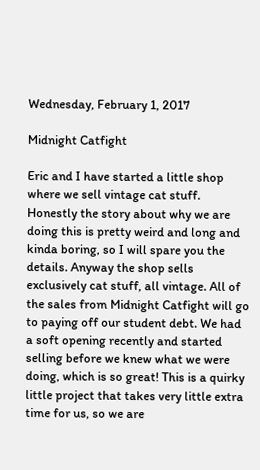Wednesday, February 1, 2017

Midnight Catfight

Eric and I have started a little shop where we sell vintage cat stuff. Honestly the story about why we are doing this is pretty weird and long and kinda boring, so I will spare you the details. Anyway the shop sells exclusively cat stuff, all vintage. All of the sales from Midnight Catfight will go to paying off our student debt. We had a soft opening recently and started selling before we knew what we were doing, which is so great! This is a quirky little project that takes very little extra time for us, so we are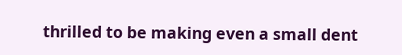thrilled to be making even a small dent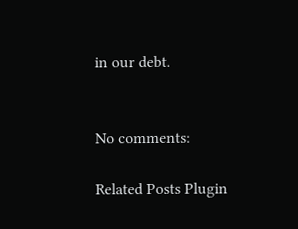in our debt.


No comments:

Related Posts Plugin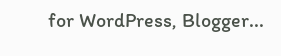for WordPress, Blogger...